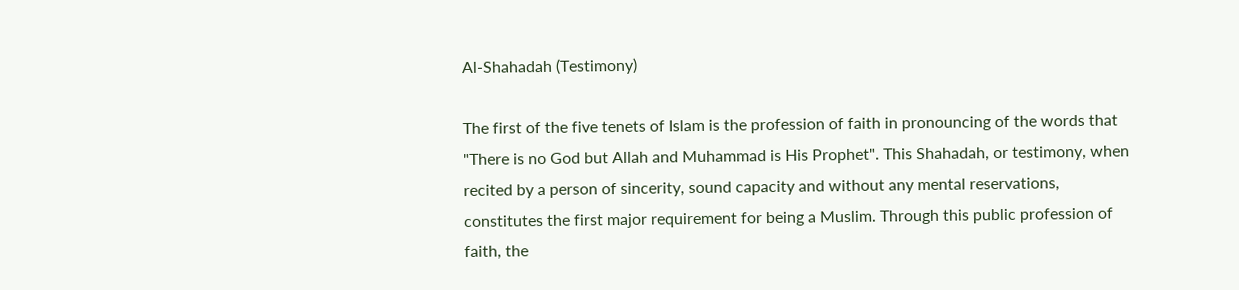Al-Shahadah (Testimony)

The first of the five tenets of Islam is the profession of faith in pronouncing of the words that "There is no God but Allah and Muhammad is His Prophet". This Shahadah, or testimony, when recited by a person of sincerity, sound capacity and without any mental reservations, constitutes the first major requirement for being a Muslim. Through this public profession of faith, the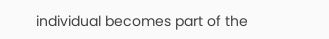individual becomes part of the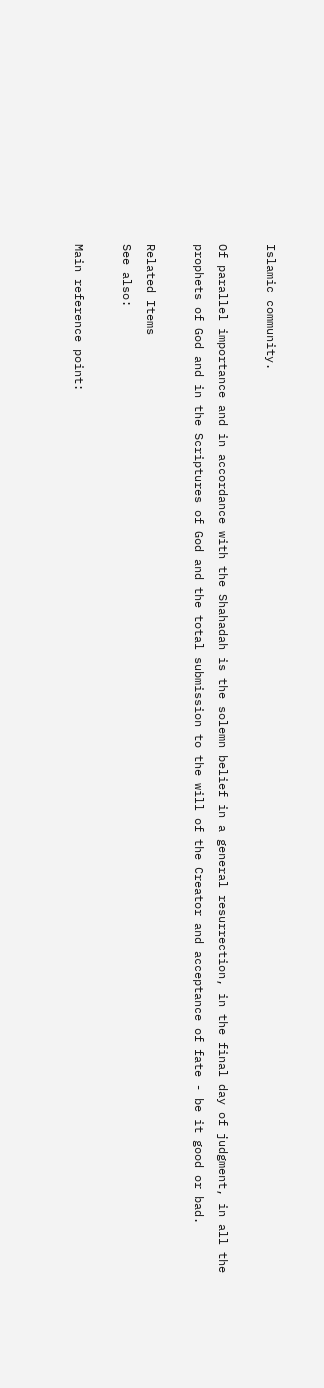Islamic community.

Of parallel importance and in accordance with the Shahadah is the solemn belief in a general resurrection, in the final day of judgment, in all the prophets of God and in the Scriptures of God and the total submission to the will of the Creator and acceptance of fate - be it good or bad.

Related Items
See also:

Main reference point: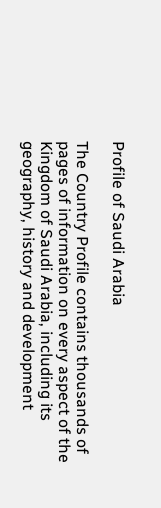Profile of Saudi Arabia

The Country Profile contains thousands of pages of information on every aspect of the Kingdom of Saudi Arabia, including its geography, history and development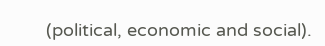(political, economic and social).